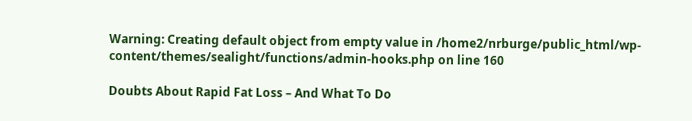Warning: Creating default object from empty value in /home2/nrburge/public_html/wp-content/themes/sealight/functions/admin-hooks.php on line 160

Doubts About Rapid Fat Loss – And What To Do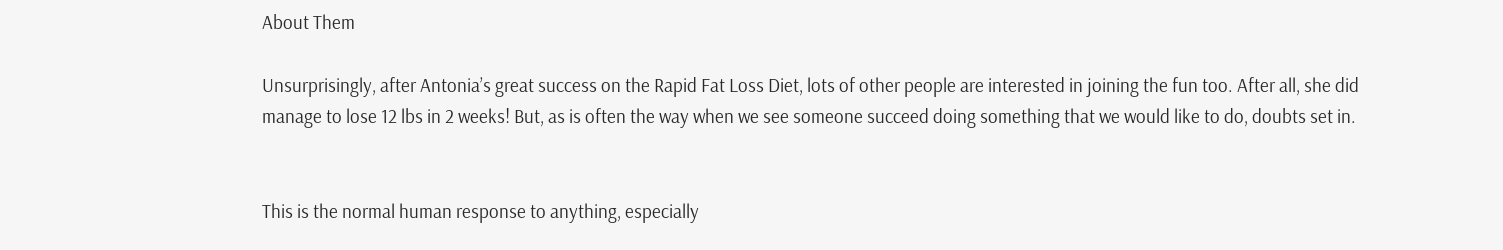About Them

Unsurprisingly, after Antonia’s great success on the Rapid Fat Loss Diet, lots of other people are interested in joining the fun too. After all, she did manage to lose 12 lbs in 2 weeks! But, as is often the way when we see someone succeed doing something that we would like to do, doubts set in.


This is the normal human response to anything, especially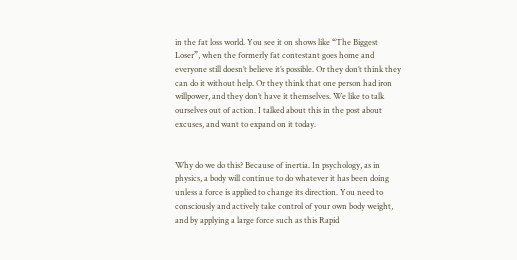in the fat loss world. You see it on shows like “The Biggest Loser”, when the formerly fat contestant goes home and everyone still doesn’t believe it’s possible. Or they don’t think they can do it without help. Or they think that one person had iron willpower, and they don’t have it themselves. We like to talk ourselves out of action. I talked about this in the post about excuses, and want to expand on it today.


Why do we do this? Because of inertia. In psychology, as in physics, a body will continue to do whatever it has been doing unless a force is applied to change its direction. You need to consciously and actively take control of your own body weight, and by applying a large force such as this Rapid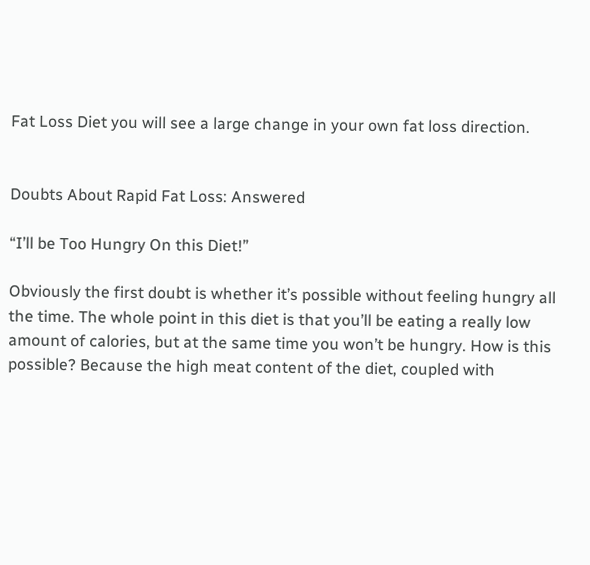Fat Loss Diet you will see a large change in your own fat loss direction.


Doubts About Rapid Fat Loss: Answered

“I’ll be Too Hungry On this Diet!”

Obviously the first doubt is whether it’s possible without feeling hungry all the time. The whole point in this diet is that you’ll be eating a really low amount of calories, but at the same time you won’t be hungry. How is this possible? Because the high meat content of the diet, coupled with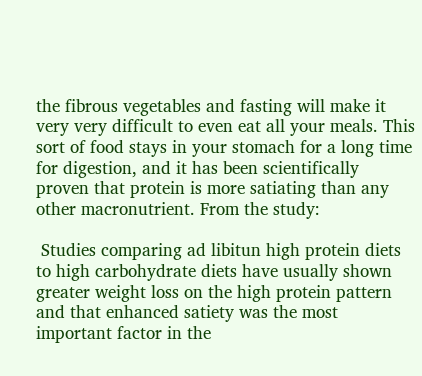the fibrous vegetables and fasting will make it very very difficult to even eat all your meals. This sort of food stays in your stomach for a long time for digestion, and it has been scientifically proven that protein is more satiating than any other macronutrient. From the study:

 Studies comparing ad libitun high protein diets to high carbohydrate diets have usually shown greater weight loss on the high protein pattern and that enhanced satiety was the most important factor in the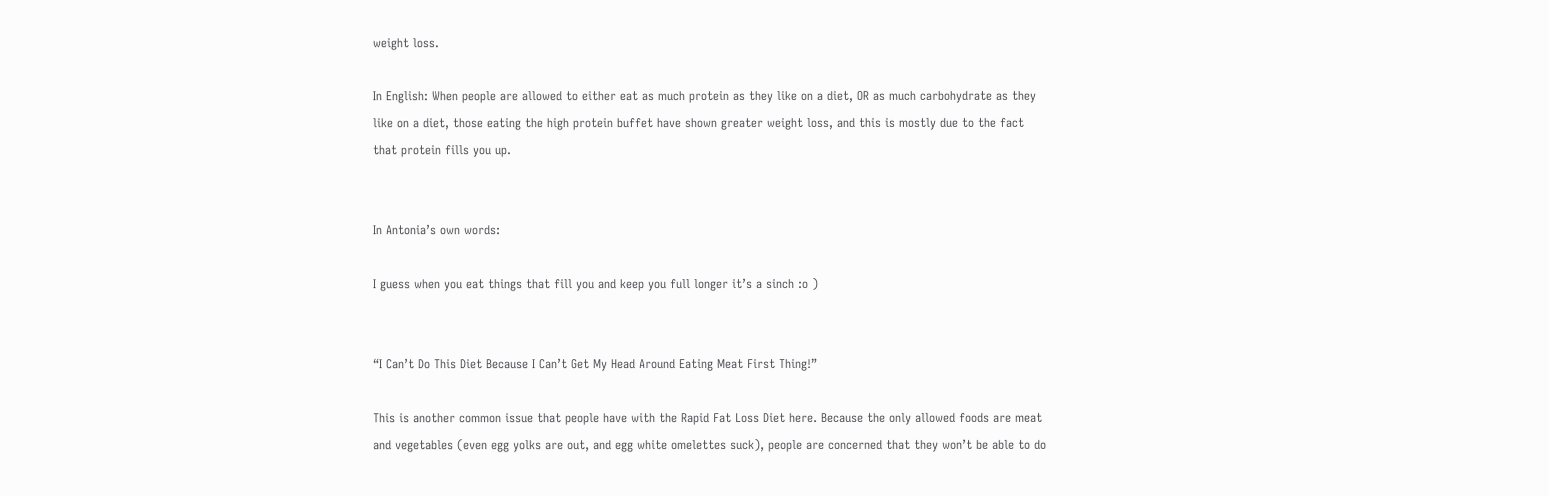weight loss.

In English: When people are allowed to either eat as much protein as they like on a diet, OR as much carbohydrate as they like on a diet, those eating the high protein buffet have shown greater weight loss, and this is mostly due to the fact that protein fills you up.


In Antonia’s own words:

I guess when you eat things that fill you and keep you full longer it’s a sinch :o )


“I Can’t Do This Diet Because I Can’t Get My Head Around Eating Meat First Thing!”

This is another common issue that people have with the Rapid Fat Loss Diet here. Because the only allowed foods are meat and vegetables (even egg yolks are out, and egg white omelettes suck), people are concerned that they won’t be able to do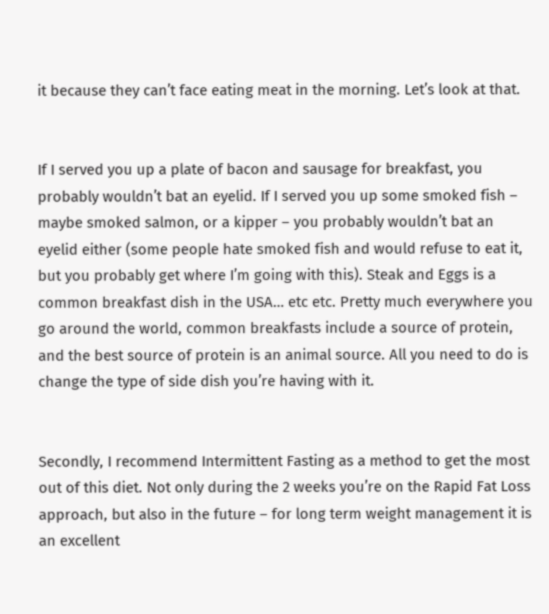it because they can’t face eating meat in the morning. Let’s look at that.


If I served you up a plate of bacon and sausage for breakfast, you probably wouldn’t bat an eyelid. If I served you up some smoked fish – maybe smoked salmon, or a kipper – you probably wouldn’t bat an eyelid either (some people hate smoked fish and would refuse to eat it, but you probably get where I’m going with this). Steak and Eggs is a common breakfast dish in the USA… etc etc. Pretty much everywhere you go around the world, common breakfasts include a source of protein, and the best source of protein is an animal source. All you need to do is change the type of side dish you’re having with it.


Secondly, I recommend Intermittent Fasting as a method to get the most out of this diet. Not only during the 2 weeks you’re on the Rapid Fat Loss approach, but also in the future – for long term weight management it is an excellent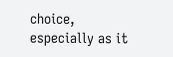choice, especially as it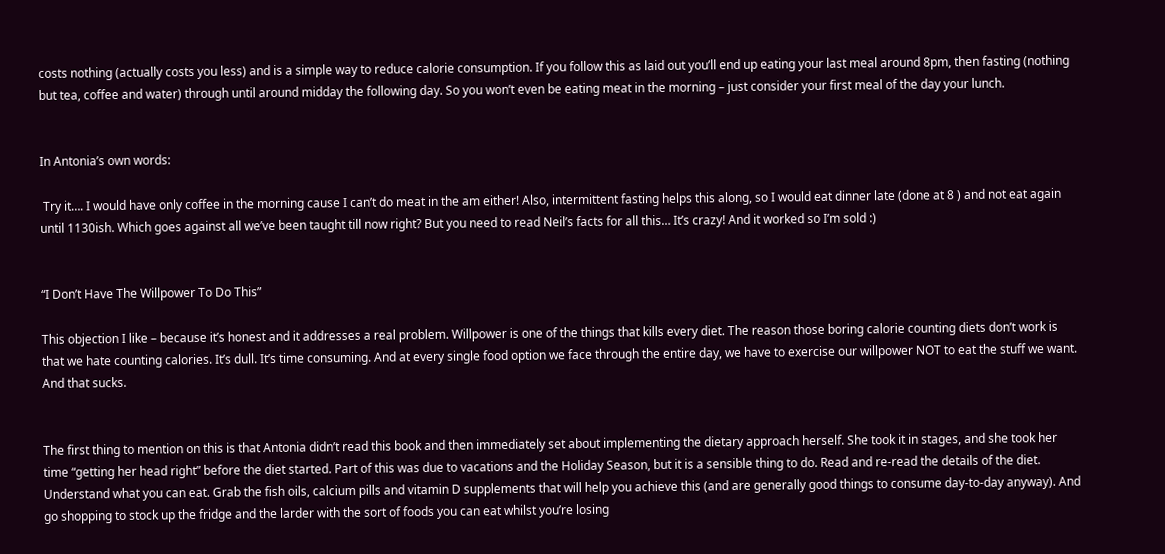costs nothing (actually costs you less) and is a simple way to reduce calorie consumption. If you follow this as laid out you’ll end up eating your last meal around 8pm, then fasting (nothing but tea, coffee and water) through until around midday the following day. So you won’t even be eating meat in the morning – just consider your first meal of the day your lunch.


In Antonia’s own words:

 Try it…. I would have only coffee in the morning cause I can’t do meat in the am either! Also, intermittent fasting helps this along, so I would eat dinner late (done at 8 ) and not eat again until 1130ish. Which goes against all we’ve been taught till now right? But you need to read Neil’s facts for all this… It’s crazy! And it worked so I’m sold :)


“I Don’t Have The Willpower To Do This”

This objection I like – because it’s honest and it addresses a real problem. Willpower is one of the things that kills every diet. The reason those boring calorie counting diets don’t work is that we hate counting calories. It’s dull. It’s time consuming. And at every single food option we face through the entire day, we have to exercise our willpower NOT to eat the stuff we want. And that sucks.


The first thing to mention on this is that Antonia didn’t read this book and then immediately set about implementing the dietary approach herself. She took it in stages, and she took her time “getting her head right” before the diet started. Part of this was due to vacations and the Holiday Season, but it is a sensible thing to do. Read and re-read the details of the diet. Understand what you can eat. Grab the fish oils, calcium pills and vitamin D supplements that will help you achieve this (and are generally good things to consume day-to-day anyway). And go shopping to stock up the fridge and the larder with the sort of foods you can eat whilst you’re losing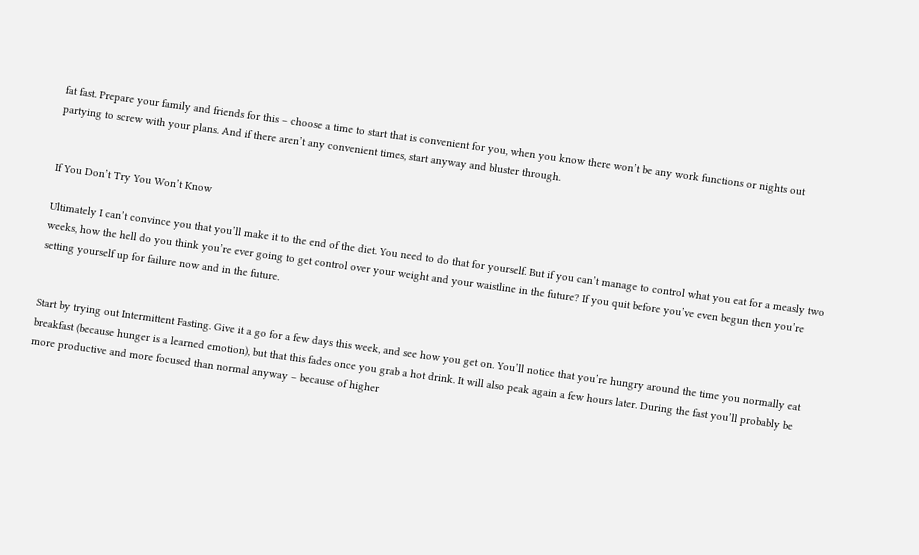fat fast. Prepare your family and friends for this – choose a time to start that is convenient for you, when you know there won’t be any work functions or nights out partying to screw with your plans. And if there aren’t any convenient times, start anyway and bluster through.


If You Don’t Try You Won’t Know

Ultimately I can’t convince you that you’ll make it to the end of the diet. You need to do that for yourself. But if you can’t manage to control what you eat for a measly two weeks, how the hell do you think you’re ever going to get control over your weight and your waistline in the future? If you quit before you’ve even begun then you’re setting yourself up for failure now and in the future.


Start by trying out Intermittent Fasting. Give it a go for a few days this week, and see how you get on. You’ll notice that you’re hungry around the time you normally eat breakfast (because hunger is a learned emotion), but that this fades once you grab a hot drink. It will also peak again a few hours later. During the fast you’ll probably be more productive and more focused than normal anyway – because of higher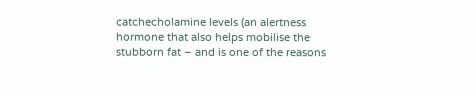catchecholamine levels (an alertness hormone that also helps mobilise the stubborn fat – and is one of the reasons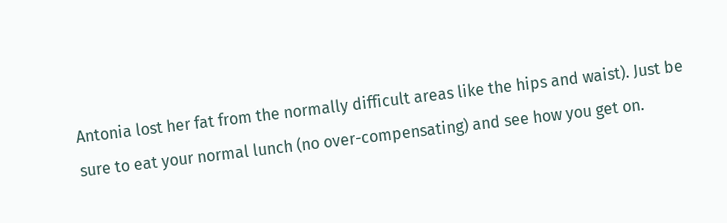Antonia lost her fat from the normally difficult areas like the hips and waist). Just be sure to eat your normal lunch (no over-compensating) and see how you get on.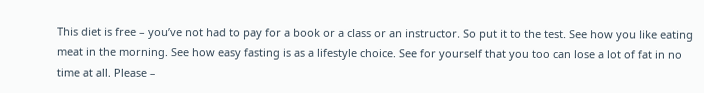This diet is free – you’ve not had to pay for a book or a class or an instructor. So put it to the test. See how you like eating meat in the morning. See how easy fasting is as a lifestyle choice. See for yourself that you too can lose a lot of fat in no time at all. Please –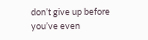don’t give up before you’ve even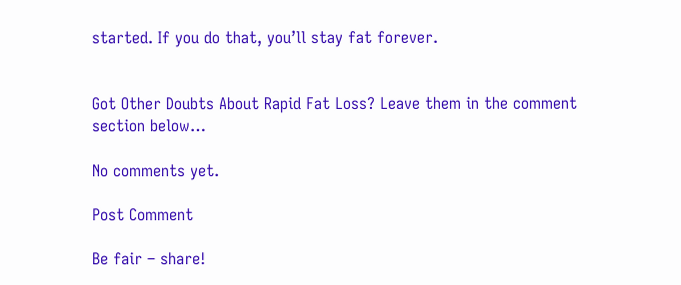started. If you do that, you’ll stay fat forever.


Got Other Doubts About Rapid Fat Loss? Leave them in the comment section below…

No comments yet.

Post Comment

Be fair – share!